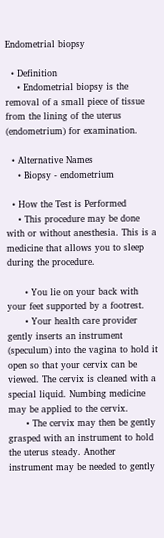Endometrial biopsy

  • Definition
    • Endometrial biopsy is the removal of a small piece of tissue from the lining of the uterus (endometrium) for examination.

  • Alternative Names
    • Biopsy - endometrium

  • How the Test is Performed
    • This procedure may be done with or without anesthesia. This is a medicine that allows you to sleep during the procedure.

      • You lie on your back with your feet supported by a footrest.
      • Your health care provider gently inserts an instrument (speculum) into the vagina to hold it open so that your cervix can be viewed. The cervix is cleaned with a special liquid. Numbing medicine may be applied to the cervix.
      • The cervix may then be gently grasped with an instrument to hold the uterus steady. Another instrument may be needed to gently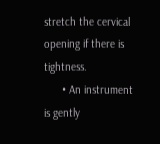stretch the cervical opening if there is tightness.
      • An instrument is gently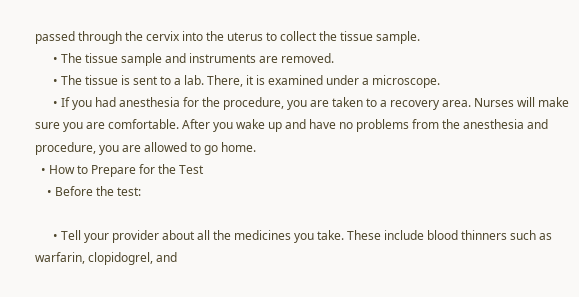passed through the cervix into the uterus to collect the tissue sample.
      • The tissue sample and instruments are removed.
      • The tissue is sent to a lab. There, it is examined under a microscope.
      • If you had anesthesia for the procedure, you are taken to a recovery area. Nurses will make sure you are comfortable. After you wake up and have no problems from the anesthesia and procedure, you are allowed to go home.
  • How to Prepare for the Test
    • Before the test:

      • Tell your provider about all the medicines you take. These include blood thinners such as warfarin, clopidogrel, and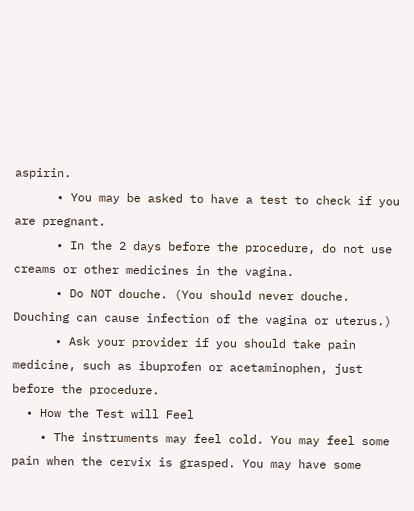aspirin.
      • You may be asked to have a test to check if you are pregnant.
      • In the 2 days before the procedure, do not use creams or other medicines in the vagina.
      • Do NOT douche. (You should never douche. Douching can cause infection of the vagina or uterus.)
      • Ask your provider if you should take pain medicine, such as ibuprofen or acetaminophen, just before the procedure.
  • How the Test will Feel
    • The instruments may feel cold. You may feel some pain when the cervix is grasped. You may have some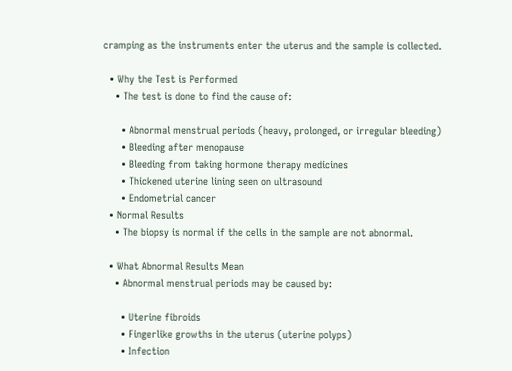cramping as the instruments enter the uterus and the sample is collected.

  • Why the Test is Performed
    • The test is done to find the cause of:

      • Abnormal menstrual periods (heavy, prolonged, or irregular bleeding)
      • Bleeding after menopause
      • Bleeding from taking hormone therapy medicines
      • Thickened uterine lining seen on ultrasound
      • Endometrial cancer
  • Normal Results
    • The biopsy is normal if the cells in the sample are not abnormal.

  • What Abnormal Results Mean
    • Abnormal menstrual periods may be caused by:

      • Uterine fibroids
      • Fingerlike growths in the uterus (uterine polyps)
      • Infection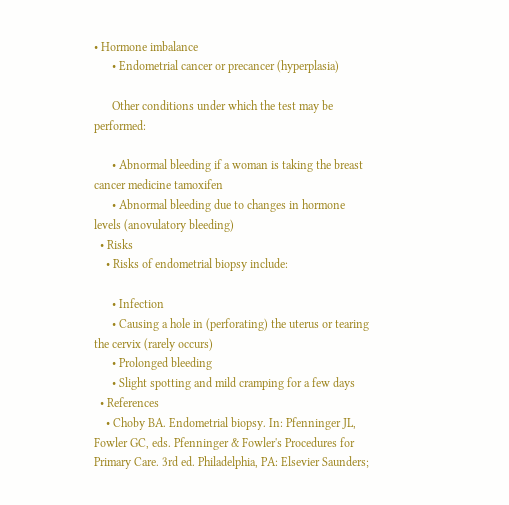• Hormone imbalance
      • Endometrial cancer or precancer (hyperplasia)

      Other conditions under which the test may be performed:

      • Abnormal bleeding if a woman is taking the breast cancer medicine tamoxifen
      • Abnormal bleeding due to changes in hormone levels (anovulatory bleeding)
  • Risks
    • Risks of endometrial biopsy include:

      • Infection
      • Causing a hole in (perforating) the uterus or tearing the cervix (rarely occurs)
      • Prolonged bleeding
      • Slight spotting and mild cramping for a few days
  • References
    • Choby BA. Endometrial biopsy. In: Pfenninger JL, Fowler GC, eds. Pfenninger & Fowler's Procedures for Primary Care. 3rd ed. Philadelphia, PA: Elsevier Saunders;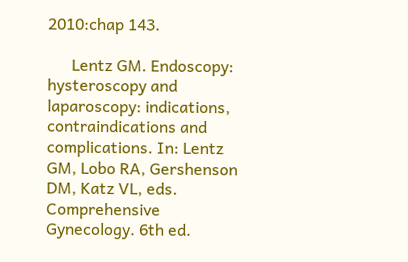2010:chap 143.

      Lentz GM. Endoscopy: hysteroscopy and laparoscopy: indications, contraindications and complications. In: Lentz GM, Lobo RA, Gershenson DM, Katz VL, eds. Comprehensive Gynecology. 6th ed.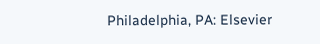Philadelphia, PA: Elsevier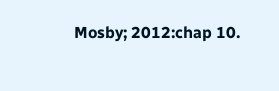Mosby; 2012:chap 10.